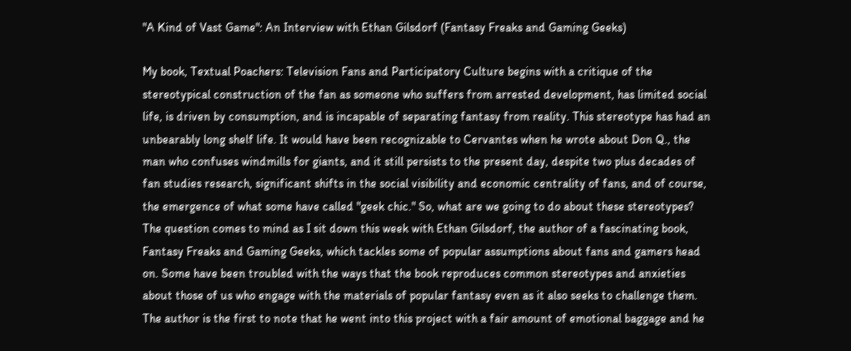"A Kind of Vast Game": An Interview with Ethan Gilsdorf (Fantasy Freaks and Gaming Geeks)

My book, Textual Poachers: Television Fans and Participatory Culture begins with a critique of the stereotypical construction of the fan as someone who suffers from arrested development, has limited social life, is driven by consumption, and is incapable of separating fantasy from reality. This stereotype has had an unbearably long shelf life. It would have been recognizable to Cervantes when he wrote about Don Q., the man who confuses windmills for giants, and it still persists to the present day, despite two plus decades of fan studies research, significant shifts in the social visibility and economic centrality of fans, and of course, the emergence of what some have called "geek chic." So, what are we going to do about these stereotypes? The question comes to mind as I sit down this week with Ethan Gilsdorf, the author of a fascinating book, Fantasy Freaks and Gaming Geeks, which tackles some of popular assumptions about fans and gamers head on. Some have been troubled with the ways that the book reproduces common stereotypes and anxieties about those of us who engage with the materials of popular fantasy even as it also seeks to challenge them. The author is the first to note that he went into this project with a fair amount of emotional baggage and he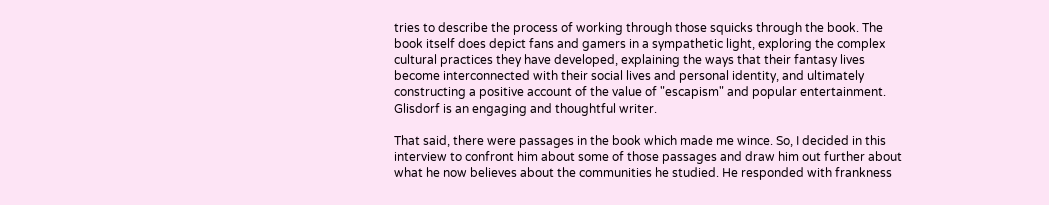tries to describe the process of working through those squicks through the book. The book itself does depict fans and gamers in a sympathetic light, exploring the complex cultural practices they have developed, explaining the ways that their fantasy lives become interconnected with their social lives and personal identity, and ultimately constructing a positive account of the value of "escapism" and popular entertainment. Glisdorf is an engaging and thoughtful writer.

That said, there were passages in the book which made me wince. So, I decided in this interview to confront him about some of those passages and draw him out further about what he now believes about the communities he studied. He responded with frankness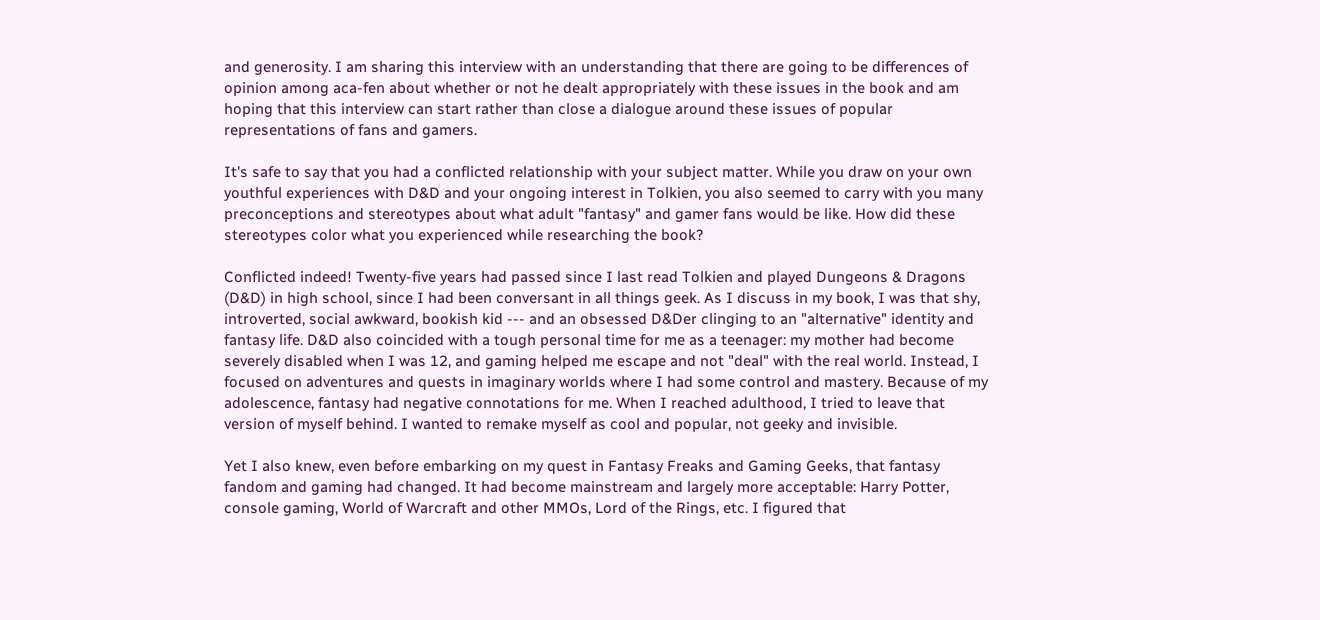and generosity. I am sharing this interview with an understanding that there are going to be differences of opinion among aca-fen about whether or not he dealt appropriately with these issues in the book and am hoping that this interview can start rather than close a dialogue around these issues of popular representations of fans and gamers.

It's safe to say that you had a conflicted relationship with your subject matter. While you draw on your own youthful experiences with D&D and your ongoing interest in Tolkien, you also seemed to carry with you many preconceptions and stereotypes about what adult "fantasy" and gamer fans would be like. How did these stereotypes color what you experienced while researching the book?

Conflicted indeed! Twenty-five years had passed since I last read Tolkien and played Dungeons & Dragons (D&D) in high school, since I had been conversant in all things geek. As I discuss in my book, I was that shy, introverted, social awkward, bookish kid --- and an obsessed D&Der clinging to an "alternative" identity and fantasy life. D&D also coincided with a tough personal time for me as a teenager: my mother had become severely disabled when I was 12, and gaming helped me escape and not "deal" with the real world. Instead, I focused on adventures and quests in imaginary worlds where I had some control and mastery. Because of my adolescence, fantasy had negative connotations for me. When I reached adulthood, I tried to leave that version of myself behind. I wanted to remake myself as cool and popular, not geeky and invisible.

Yet I also knew, even before embarking on my quest in Fantasy Freaks and Gaming Geeks, that fantasy fandom and gaming had changed. It had become mainstream and largely more acceptable: Harry Potter, console gaming, World of Warcraft and other MMOs, Lord of the Rings, etc. I figured that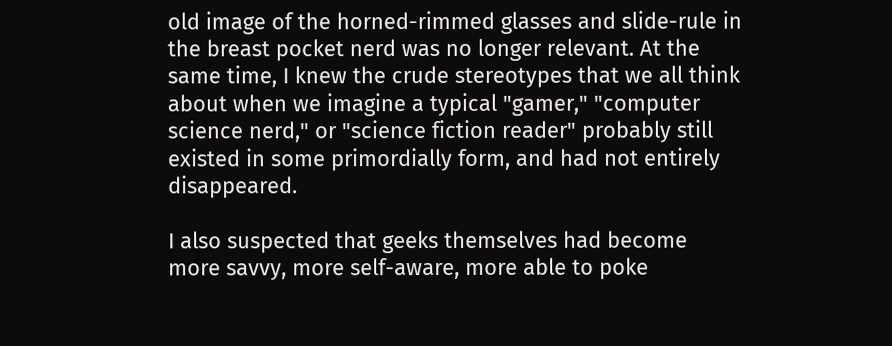old image of the horned-rimmed glasses and slide-rule in the breast pocket nerd was no longer relevant. At the same time, I knew the crude stereotypes that we all think about when we imagine a typical "gamer," "computer science nerd," or "science fiction reader" probably still existed in some primordially form, and had not entirely disappeared.

I also suspected that geeks themselves had become more savvy, more self-aware, more able to poke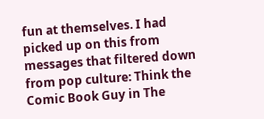fun at themselves. I had picked up on this from messages that filtered down from pop culture: Think the Comic Book Guy in The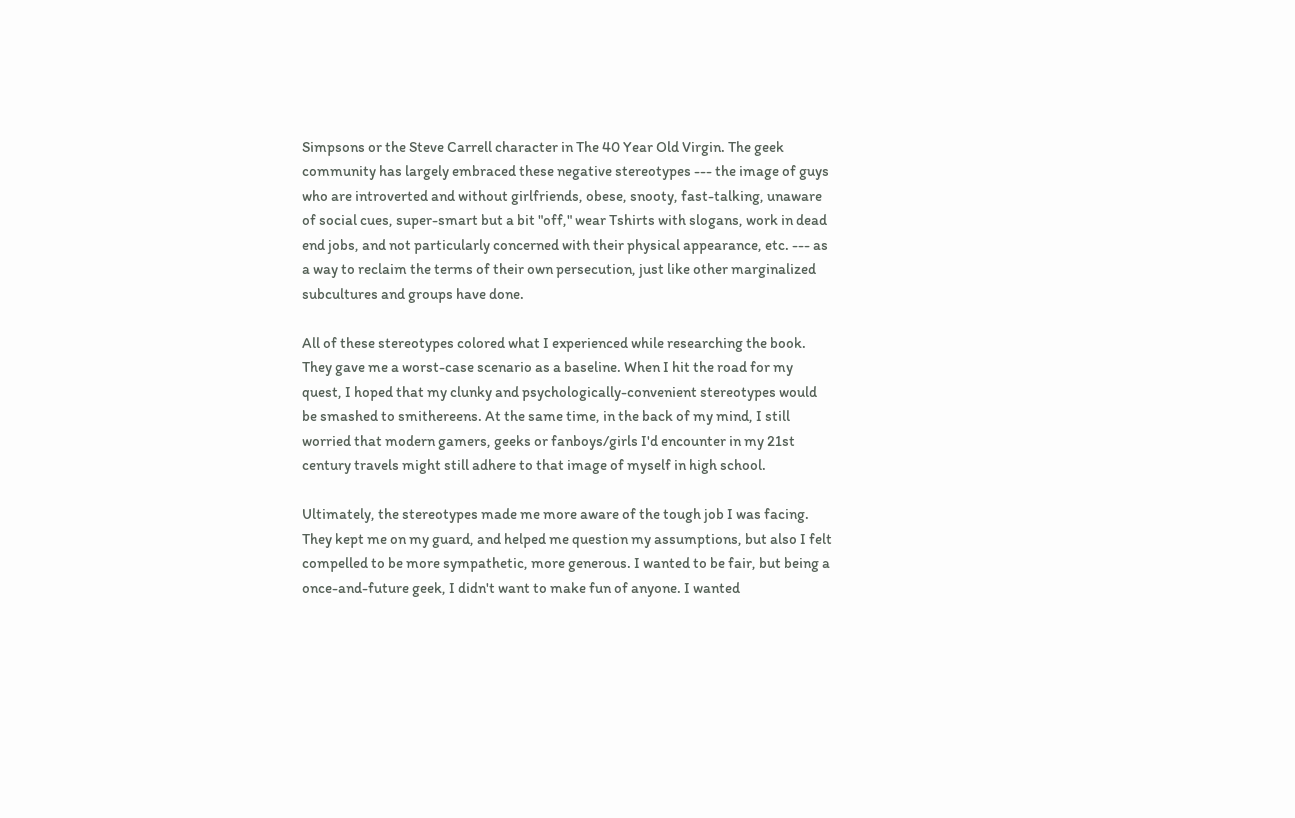Simpsons or the Steve Carrell character in The 40 Year Old Virgin. The geek community has largely embraced these negative stereotypes --- the image of guys who are introverted and without girlfriends, obese, snooty, fast-talking, unaware of social cues, super-smart but a bit "off," wear Tshirts with slogans, work in dead end jobs, and not particularly concerned with their physical appearance, etc. --- as a way to reclaim the terms of their own persecution, just like other marginalized subcultures and groups have done.

All of these stereotypes colored what I experienced while researching the book. They gave me a worst-case scenario as a baseline. When I hit the road for my quest, I hoped that my clunky and psychologically-convenient stereotypes would be smashed to smithereens. At the same time, in the back of my mind, I still worried that modern gamers, geeks or fanboys/girls I'd encounter in my 21st century travels might still adhere to that image of myself in high school.

Ultimately, the stereotypes made me more aware of the tough job I was facing. They kept me on my guard, and helped me question my assumptions, but also I felt compelled to be more sympathetic, more generous. I wanted to be fair, but being a once-and-future geek, I didn't want to make fun of anyone. I wanted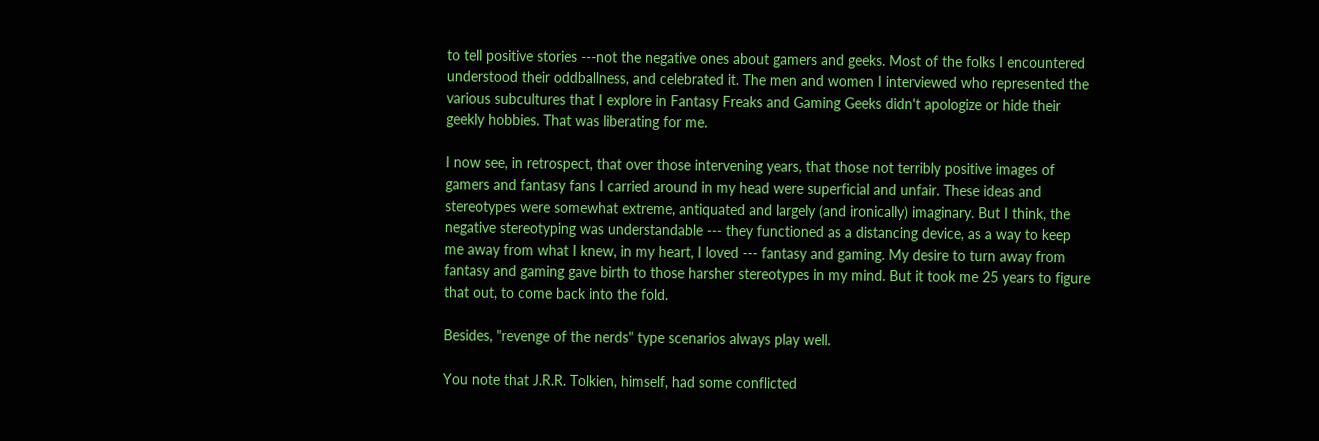to tell positive stories ---not the negative ones about gamers and geeks. Most of the folks I encountered understood their oddballness, and celebrated it. The men and women I interviewed who represented the various subcultures that I explore in Fantasy Freaks and Gaming Geeks didn't apologize or hide their geekly hobbies. That was liberating for me.

I now see, in retrospect, that over those intervening years, that those not terribly positive images of gamers and fantasy fans I carried around in my head were superficial and unfair. These ideas and stereotypes were somewhat extreme, antiquated and largely (and ironically) imaginary. But I think, the negative stereotyping was understandable --- they functioned as a distancing device, as a way to keep me away from what I knew, in my heart, I loved --- fantasy and gaming. My desire to turn away from fantasy and gaming gave birth to those harsher stereotypes in my mind. But it took me 25 years to figure that out, to come back into the fold.

Besides, "revenge of the nerds" type scenarios always play well.

You note that J.R.R. Tolkien, himself, had some conflicted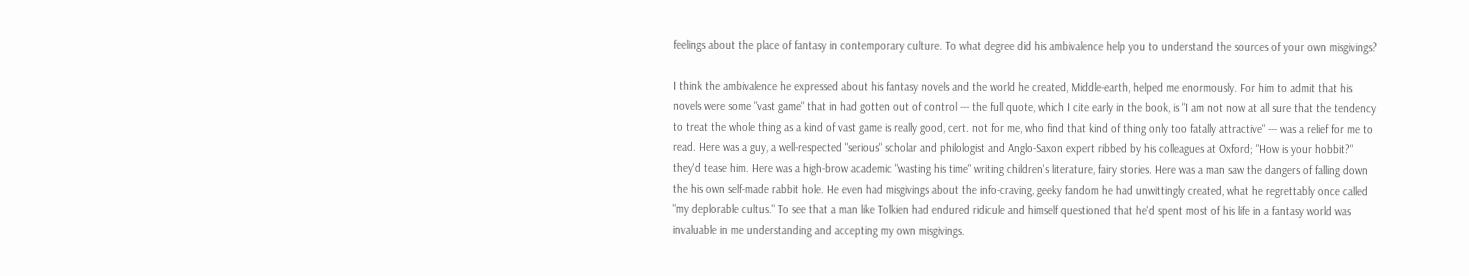feelings about the place of fantasy in contemporary culture. To what degree did his ambivalence help you to understand the sources of your own misgivings?

I think the ambivalence he expressed about his fantasy novels and the world he created, Middle-earth, helped me enormously. For him to admit that his novels were some "vast game" that in had gotten out of control --- the full quote, which I cite early in the book, is "I am not now at all sure that the tendency to treat the whole thing as a kind of vast game is really good, cert. not for me, who find that kind of thing only too fatally attractive" --- was a relief for me to read. Here was a guy, a well-respected "serious" scholar and philologist and Anglo-Saxon expert ribbed by his colleagues at Oxford; "How is your hobbit?" they'd tease him. Here was a high-brow academic "wasting his time" writing children's literature, fairy stories. Here was a man saw the dangers of falling down the his own self-made rabbit hole. He even had misgivings about the info-craving, geeky fandom he had unwittingly created, what he regrettably once called "my deplorable cultus." To see that a man like Tolkien had endured ridicule and himself questioned that he'd spent most of his life in a fantasy world was invaluable in me understanding and accepting my own misgivings.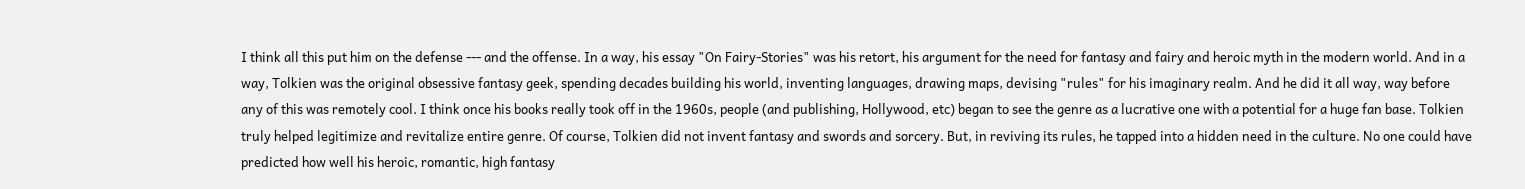I think all this put him on the defense --- and the offense. In a way, his essay "On Fairy-Stories" was his retort, his argument for the need for fantasy and fairy and heroic myth in the modern world. And in a way, Tolkien was the original obsessive fantasy geek, spending decades building his world, inventing languages, drawing maps, devising "rules" for his imaginary realm. And he did it all way, way before any of this was remotely cool. I think once his books really took off in the 1960s, people (and publishing, Hollywood, etc) began to see the genre as a lucrative one with a potential for a huge fan base. Tolkien truly helped legitimize and revitalize entire genre. Of course, Tolkien did not invent fantasy and swords and sorcery. But, in reviving its rules, he tapped into a hidden need in the culture. No one could have predicted how well his heroic, romantic, high fantasy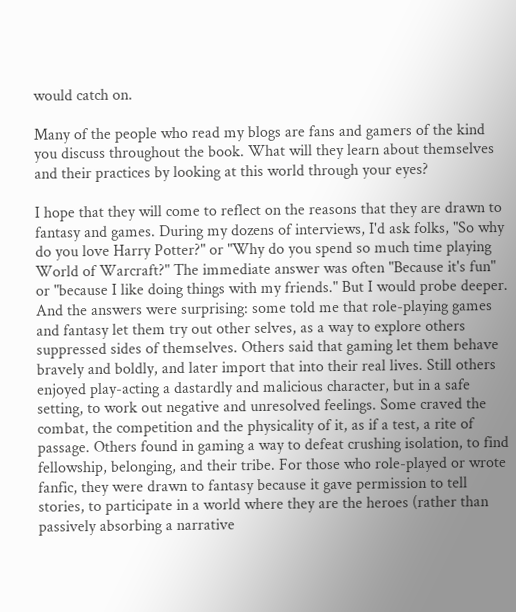would catch on.

Many of the people who read my blogs are fans and gamers of the kind you discuss throughout the book. What will they learn about themselves and their practices by looking at this world through your eyes?

I hope that they will come to reflect on the reasons that they are drawn to fantasy and games. During my dozens of interviews, I'd ask folks, "So why do you love Harry Potter?" or "Why do you spend so much time playing World of Warcraft?" The immediate answer was often "Because it's fun" or "because I like doing things with my friends." But I would probe deeper. And the answers were surprising: some told me that role-playing games and fantasy let them try out other selves, as a way to explore others suppressed sides of themselves. Others said that gaming let them behave bravely and boldly, and later import that into their real lives. Still others enjoyed play-acting a dastardly and malicious character, but in a safe setting, to work out negative and unresolved feelings. Some craved the combat, the competition and the physicality of it, as if a test, a rite of passage. Others found in gaming a way to defeat crushing isolation, to find fellowship, belonging, and their tribe. For those who role-played or wrote fanfic, they were drawn to fantasy because it gave permission to tell stories, to participate in a world where they are the heroes (rather than passively absorbing a narrative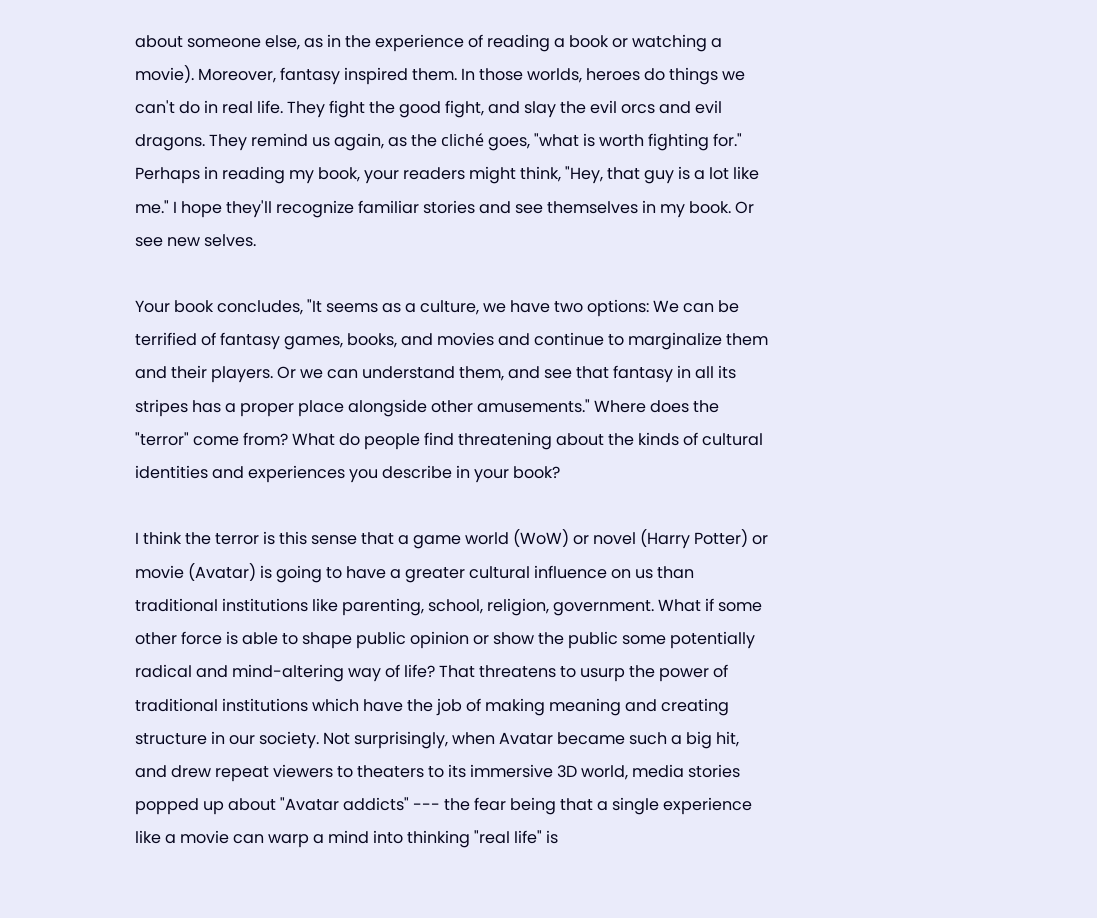about someone else, as in the experience of reading a book or watching a movie). Moreover, fantasy inspired them. In those worlds, heroes do things we can't do in real life. They fight the good fight, and slay the evil orcs and evil dragons. They remind us again, as the cliché goes, "what is worth fighting for." Perhaps in reading my book, your readers might think, "Hey, that guy is a lot like me." I hope they'll recognize familiar stories and see themselves in my book. Or see new selves.

Your book concludes, "It seems as a culture, we have two options: We can be terrified of fantasy games, books, and movies and continue to marginalize them and their players. Or we can understand them, and see that fantasy in all its stripes has a proper place alongside other amusements." Where does the "terror" come from? What do people find threatening about the kinds of cultural identities and experiences you describe in your book?

I think the terror is this sense that a game world (WoW) or novel (Harry Potter) or movie (Avatar) is going to have a greater cultural influence on us than traditional institutions like parenting, school, religion, government. What if some other force is able to shape public opinion or show the public some potentially radical and mind-altering way of life? That threatens to usurp the power of traditional institutions which have the job of making meaning and creating structure in our society. Not surprisingly, when Avatar became such a big hit, and drew repeat viewers to theaters to its immersive 3D world, media stories popped up about "Avatar addicts" --- the fear being that a single experience like a movie can warp a mind into thinking "real life" is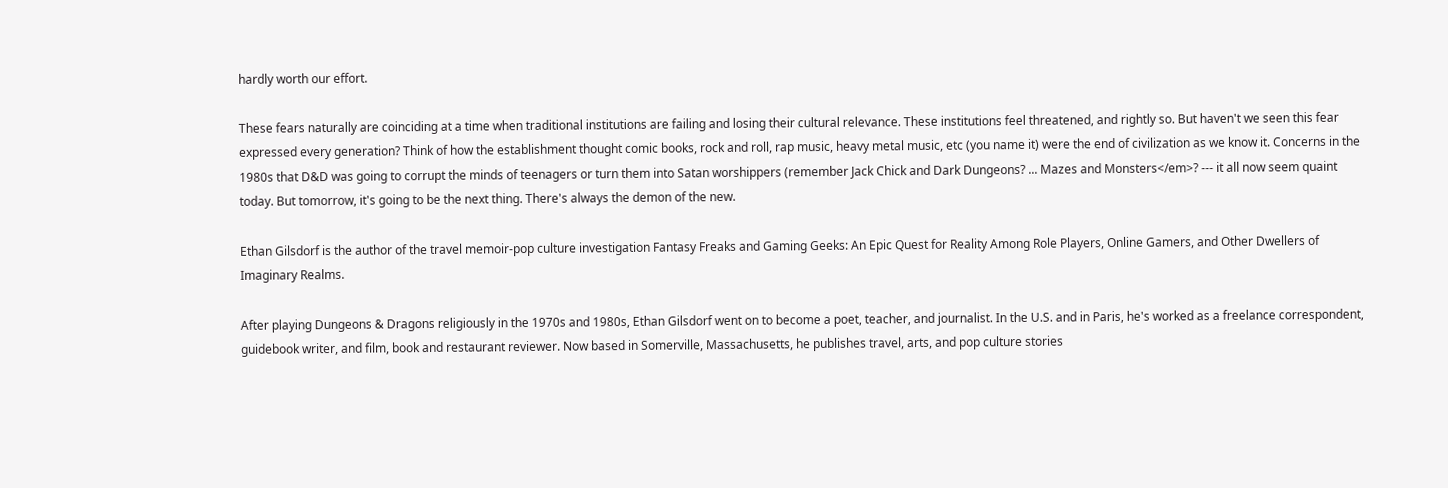hardly worth our effort.

These fears naturally are coinciding at a time when traditional institutions are failing and losing their cultural relevance. These institutions feel threatened, and rightly so. But haven't we seen this fear expressed every generation? Think of how the establishment thought comic books, rock and roll, rap music, heavy metal music, etc (you name it) were the end of civilization as we know it. Concerns in the 1980s that D&D was going to corrupt the minds of teenagers or turn them into Satan worshippers (remember Jack Chick and Dark Dungeons? ... Mazes and Monsters</em>? --- it all now seem quaint today. But tomorrow, it's going to be the next thing. There's always the demon of the new.

Ethan Gilsdorf is the author of the travel memoir-pop culture investigation Fantasy Freaks and Gaming Geeks: An Epic Quest for Reality Among Role Players, Online Gamers, and Other Dwellers of Imaginary Realms.

After playing Dungeons & Dragons religiously in the 1970s and 1980s, Ethan Gilsdorf went on to become a poet, teacher, and journalist. In the U.S. and in Paris, he's worked as a freelance correspondent, guidebook writer, and film, book and restaurant reviewer. Now based in Somerville, Massachusetts, he publishes travel, arts, and pop culture stories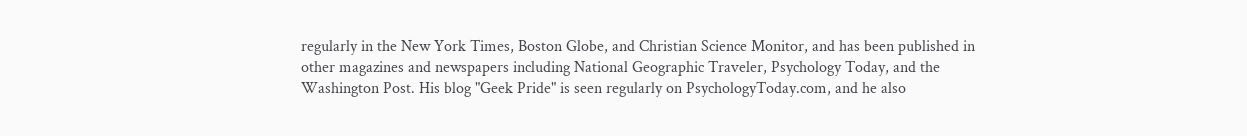regularly in the New York Times, Boston Globe, and Christian Science Monitor, and has been published in other magazines and newspapers including National Geographic Traveler, Psychology Today, and the Washington Post. His blog "Geek Pride" is seen regularly on PsychologyToday.com, and he also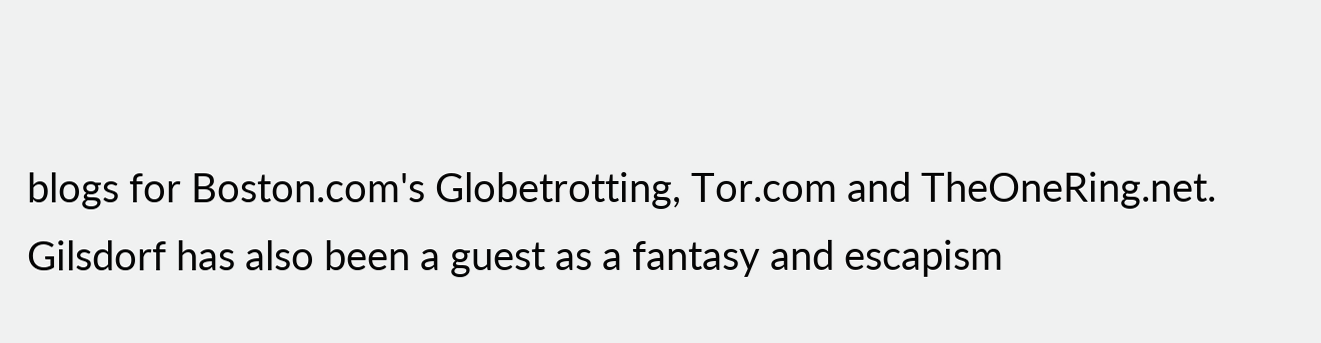blogs for Boston.com's Globetrotting, Tor.com and TheOneRing.net. Gilsdorf has also been a guest as a fantasy and escapism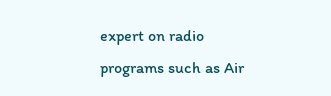expert on radio programs such as Air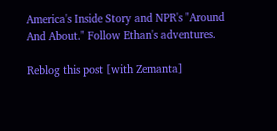America's Inside Story and NPR's "Around And About." Follow Ethan's adventures.

Reblog this post [with Zemanta]